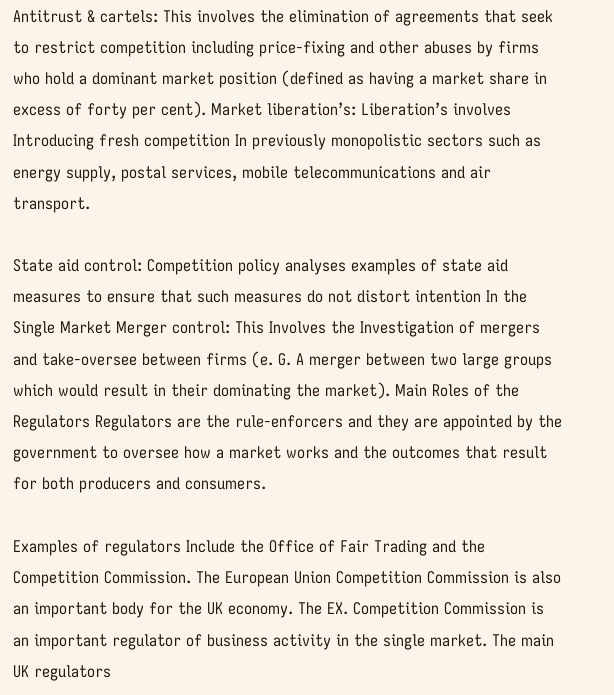Antitrust & cartels: This involves the elimination of agreements that seek to restrict competition including price-fixing and other abuses by firms who hold a dominant market position (defined as having a market share in excess of forty per cent). Market liberation’s: Liberation’s involves Introducing fresh competition In previously monopolistic sectors such as energy supply, postal services, mobile telecommunications and air transport.

State aid control: Competition policy analyses examples of state aid measures to ensure that such measures do not distort intention In the Single Market Merger control: This Involves the Investigation of mergers and take-oversee between firms (e. G. A merger between two large groups which would result in their dominating the market). Main Roles of the Regulators Regulators are the rule-enforcers and they are appointed by the government to oversee how a market works and the outcomes that result for both producers and consumers.

Examples of regulators Include the Office of Fair Trading and the Competition Commission. The European Union Competition Commission is also an important body for the UK economy. The EX. Competition Commission is an important regulator of business activity in the single market. The main UK regulators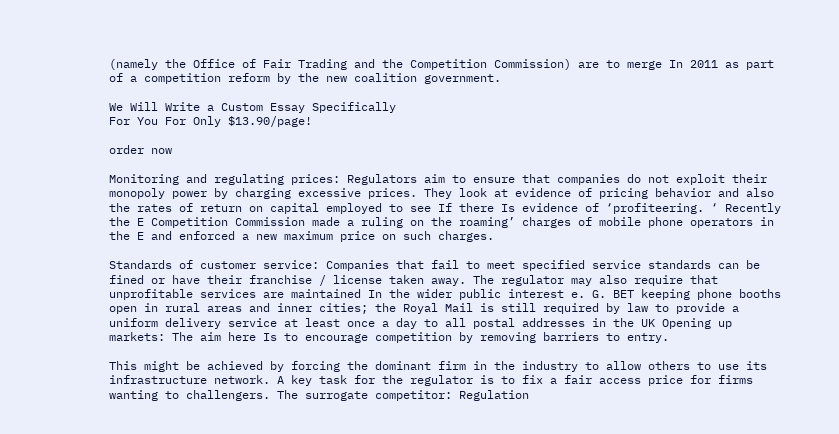(namely the Office of Fair Trading and the Competition Commission) are to merge In 2011 as part of a competition reform by the new coalition government.

We Will Write a Custom Essay Specifically
For You For Only $13.90/page!

order now

Monitoring and regulating prices: Regulators aim to ensure that companies do not exploit their monopoly power by charging excessive prices. They look at evidence of pricing behavior and also the rates of return on capital employed to see If there Is evidence of ‘profiteering. ‘ Recently the E Competition Commission made a ruling on the roaming’ charges of mobile phone operators in the E and enforced a new maximum price on such charges.

Standards of customer service: Companies that fail to meet specified service standards can be fined or have their franchise / license taken away. The regulator may also require that unprofitable services are maintained In the wider public interest e. G. BET keeping phone booths open in rural areas and inner cities; the Royal Mail is still required by law to provide a uniform delivery service at least once a day to all postal addresses in the UK Opening up markets: The aim here Is to encourage competition by removing barriers to entry.

This might be achieved by forcing the dominant firm in the industry to allow others to use its infrastructure network. A key task for the regulator is to fix a fair access price for firms wanting to challengers. The surrogate competitor: Regulation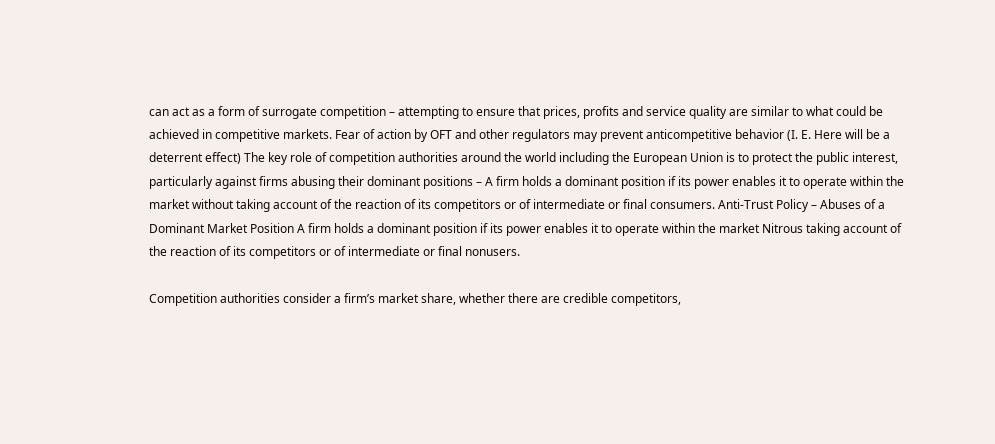can act as a form of surrogate competition – attempting to ensure that prices, profits and service quality are similar to what could be achieved in competitive markets. Fear of action by OFT and other regulators may prevent anticompetitive behavior (I. E. Here will be a deterrent effect) The key role of competition authorities around the world including the European Union is to protect the public interest, particularly against firms abusing their dominant positions – A firm holds a dominant position if its power enables it to operate within the market without taking account of the reaction of its competitors or of intermediate or final consumers. Anti-Trust Policy – Abuses of a Dominant Market Position A firm holds a dominant position if its power enables it to operate within the market Nitrous taking account of the reaction of its competitors or of intermediate or final nonusers.

Competition authorities consider a firm’s market share, whether there are credible competitors,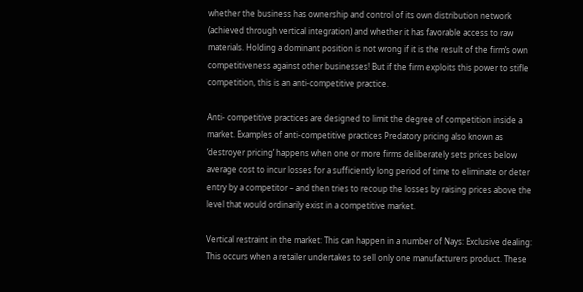whether the business has ownership and control of its own distribution network (achieved through vertical integration) and whether it has favorable access to raw materials. Holding a dominant position is not wrong if it is the result of the firm’s own competitiveness against other businesses! But if the firm exploits this power to stifle competition, this is an anti-competitive practice.

Anti- competitive practices are designed to limit the degree of competition inside a market. Examples of anti-competitive practices Predatory pricing also known as ‘destroyer pricing’ happens when one or more firms deliberately sets prices below average cost to incur losses for a sufficiently long period of time to eliminate or deter entry by a competitor – and then tries to recoup the losses by raising prices above the level that would ordinarily exist in a competitive market.

Vertical restraint in the market: This can happen in a number of Nays: Exclusive dealing: This occurs when a retailer undertakes to sell only one manufacturers product. These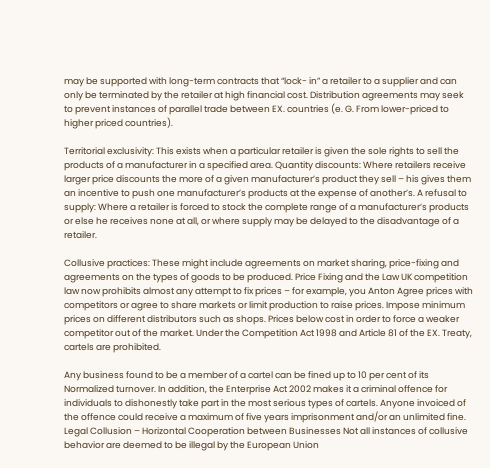may be supported with long-term contracts that “lock- in” a retailer to a supplier and can only be terminated by the retailer at high financial cost. Distribution agreements may seek to prevent instances of parallel trade between EX. countries (e. G. From lower-priced to higher priced countries).

Territorial exclusivity: This exists when a particular retailer is given the sole rights to sell the products of a manufacturer in a specified area. Quantity discounts: Where retailers receive larger price discounts the more of a given manufacturer’s product they sell – his gives them an incentive to push one manufacturer’s products at the expense of another’s. A refusal to supply: Where a retailer is forced to stock the complete range of a manufacturer’s products or else he receives none at all, or where supply may be delayed to the disadvantage of a retailer.

Collusive practices: These might include agreements on market sharing, price-fixing and agreements on the types of goods to be produced. Price Fixing and the Law UK competition law now prohibits almost any attempt to fix prices – for example, you Anton Agree prices with competitors or agree to share markets or limit production to raise prices. Impose minimum prices on different distributors such as shops. Prices below cost in order to force a weaker competitor out of the market. Under the Competition Act 1998 and Article 81 of the EX. Treaty, cartels are prohibited.

Any business found to be a member of a cartel can be fined up to 10 per cent of its Normalized turnover. In addition, the Enterprise Act 2002 makes it a criminal offence for individuals to dishonestly take part in the most serious types of cartels. Anyone invoiced of the offence could receive a maximum of five years imprisonment and/or an unlimited fine. Legal Collusion – Horizontal Cooperation between Businesses Not all instances of collusive behavior are deemed to be illegal by the European Union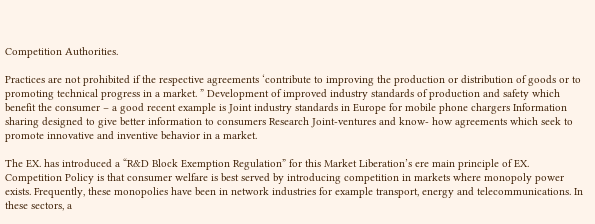Competition Authorities.

Practices are not prohibited if the respective agreements ‘contribute to improving the production or distribution of goods or to promoting technical progress in a market. ” Development of improved industry standards of production and safety which benefit the consumer – a good recent example is Joint industry standards in Europe for mobile phone chargers Information sharing designed to give better information to consumers Research Joint-ventures and know- how agreements which seek to promote innovative and inventive behavior in a market.

The EX. has introduced a “R&D Block Exemption Regulation” for this Market Liberation’s ere main principle of EX. Competition Policy is that consumer welfare is best served by introducing competition in markets where monopoly power exists. Frequently, these monopolies have been in network industries for example transport, energy and telecommunications. In these sectors, a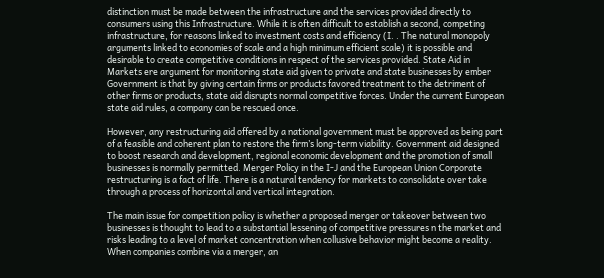distinction must be made between the infrastructure and the services provided directly to consumers using this Infrastructure. While it is often difficult to establish a second, competing infrastructure, for reasons linked to investment costs and efficiency (I. . The natural monopoly arguments linked to economies of scale and a high minimum efficient scale) it is possible and desirable to create competitive conditions in respect of the services provided. State Aid in Markets ere argument for monitoring state aid given to private and state businesses by ember Government is that by giving certain firms or products favored treatment to the detriment of other firms or products, state aid disrupts normal competitive forces. Under the current European state aid rules, a company can be rescued once.

However, any restructuring aid offered by a national government must be approved as being part of a feasible and coherent plan to restore the firm’s long-term viability. Government aid designed to boost research and development, regional economic development and the promotion of small businesses is normally permitted. Merger Policy in the I-J and the European Union Corporate restructuring is a fact of life. There is a natural tendency for markets to consolidate over take through a process of horizontal and vertical integration.

The main issue for competition policy is whether a proposed merger or takeover between two businesses is thought to lead to a substantial lessening of competitive pressures n the market and risks leading to a level of market concentration when collusive behavior might become a reality. When companies combine via a merger, an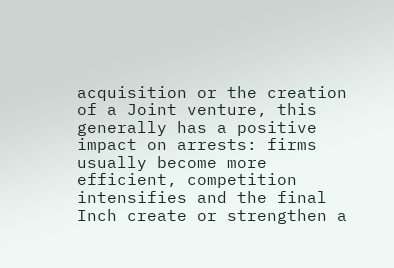acquisition or the creation of a Joint venture, this generally has a positive impact on arrests: firms usually become more efficient, competition intensifies and the final Inch create or strengthen a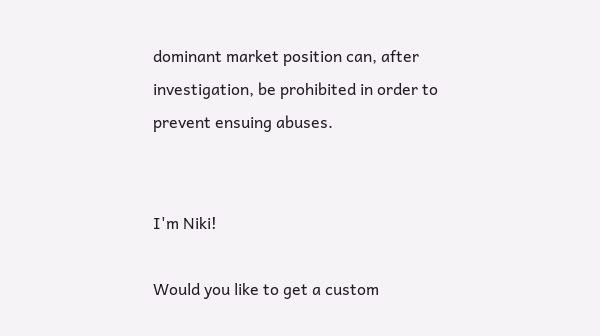dominant market position can, after investigation, be prohibited in order to prevent ensuing abuses.


I'm Niki!

Would you like to get a custom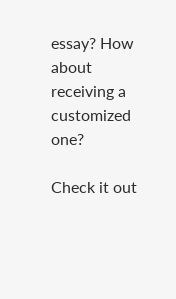essay? How about receiving a customized one?

Check it out